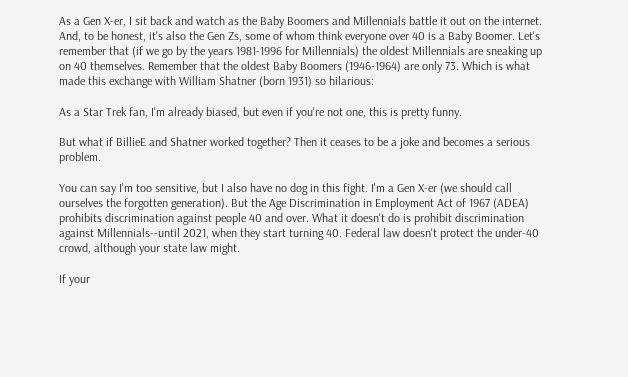As a Gen X-er, I sit back and watch as the Baby Boomers and Millennials battle it out on the internet. And, to be honest, it's also the Gen Zs, some of whom think everyone over 40 is a Baby Boomer. Let's remember that (if we go by the years 1981-1996 for Millennials) the oldest Millennials are sneaking up on 40 themselves. Remember that the oldest Baby Boomers (1946-1964) are only 73. Which is what made this exchange with William Shatner (born 1931) so hilarious:

As a Star Trek fan, I'm already biased, but even if you're not one, this is pretty funny.

But what if BillieE and Shatner worked together? Then it ceases to be a joke and becomes a serious problem.

You can say I'm too sensitive, but I also have no dog in this fight. I'm a Gen X-er (we should call ourselves the forgotten generation). But the Age Discrimination in Employment Act of 1967 (ADEA) prohibits discrimination against people 40 and over. What it doesn't do is prohibit discrimination against Millennials--until 2021, when they start turning 40. Federal law doesn't protect the under-40 crowd, although your state law might.

If your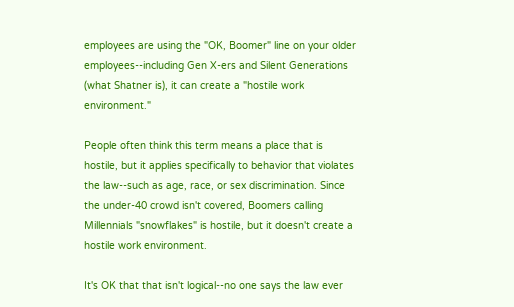employees are using the "OK, Boomer" line on your older employees--including Gen X-ers and Silent Generations (what Shatner is), it can create a "hostile work environment."

People often think this term means a place that is hostile, but it applies specifically to behavior that violates the law--such as age, race, or sex discrimination. Since the under-40 crowd isn't covered, Boomers calling Millennials "snowflakes" is hostile, but it doesn't create a hostile work environment.

It's OK that that isn't logical--no one says the law ever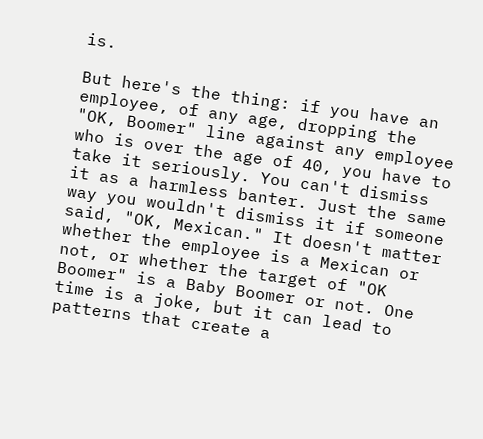is.

But here's the thing: if you have an employee, of any age, dropping the "OK, Boomer" line against any employee who is over the age of 40, you have to take it seriously. You can't dismiss it as a harmless banter. Just the same way you wouldn't dismiss it if someone said, "OK, Mexican." It doesn't matter whether the employee is a Mexican or not, or whether the target of "OK Boomer" is a Baby Boomer or not. One time is a joke, but it can lead to patterns that create a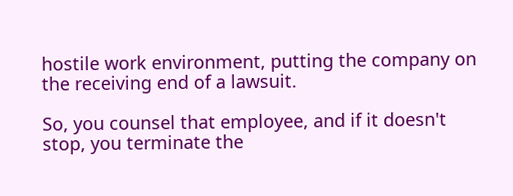hostile work environment, putting the company on the receiving end of a lawsuit.

So, you counsel that employee, and if it doesn't stop, you terminate the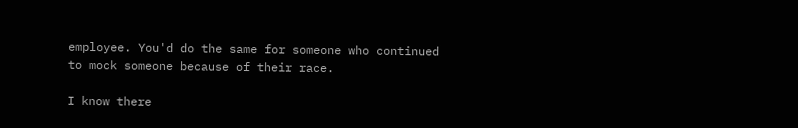employee. You'd do the same for someone who continued to mock someone because of their race.

I know there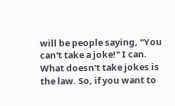will be people saying, "You can't take a joke!" I can. What doesn't take jokes is the law. So, if you want to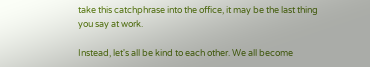take this catchphrase into the office, it may be the last thing you say at work.

Instead, let's all be kind to each other. We all become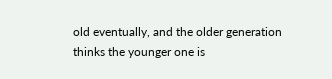old eventually, and the older generation thinks the younger one is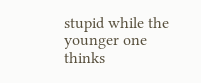stupid while the younger one thinks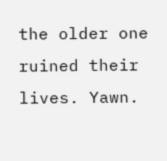the older one ruined their lives. Yawn.